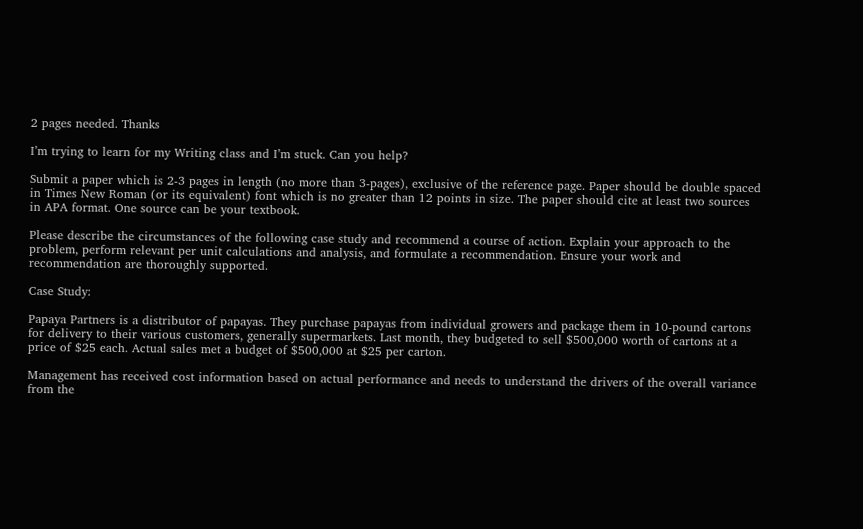2 pages needed. Thanks

I’m trying to learn for my Writing class and I’m stuck. Can you help?

Submit a paper which is 2-3 pages in length (no more than 3-pages), exclusive of the reference page. Paper should be double spaced in Times New Roman (or its equivalent) font which is no greater than 12 points in size. The paper should cite at least two sources in APA format. One source can be your textbook.

Please describe the circumstances of the following case study and recommend a course of action. Explain your approach to the problem, perform relevant per unit calculations and analysis, and formulate a recommendation. Ensure your work and recommendation are thoroughly supported.

Case Study:

Papaya Partners is a distributor of papayas. They purchase papayas from individual growers and package them in 10-pound cartons for delivery to their various customers, generally supermarkets. Last month, they budgeted to sell $500,000 worth of cartons at a price of $25 each. Actual sales met a budget of $500,000 at $25 per carton.

Management has received cost information based on actual performance and needs to understand the drivers of the overall variance from the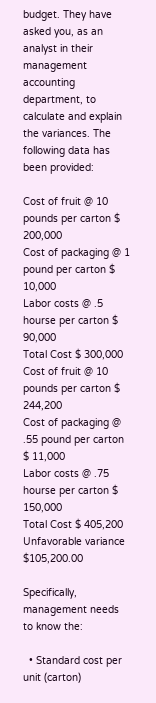budget. They have asked you, as an analyst in their management accounting department, to calculate and explain the variances. The following data has been provided:

Cost of fruit @ 10 pounds per carton $ 200,000
Cost of packaging @ 1 pound per carton $ 10,000
Labor costs @ .5 hourse per carton $ 90,000
Total Cost $ 300,000
Cost of fruit @ 10 pounds per carton $ 244,200
Cost of packaging @ .55 pound per carton $ 11,000
Labor costs @ .75 hourse per carton $ 150,000
Total Cost $ 405,200
Unfavorable variance $105,200.00

Specifically, management needs to know the:

  • Standard cost per unit (carton)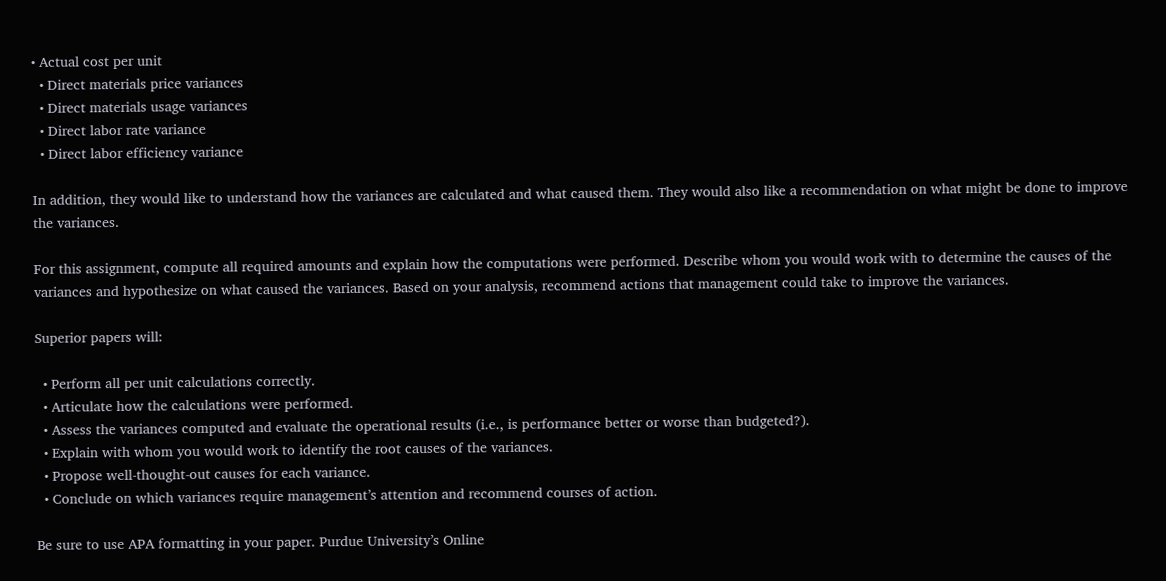• Actual cost per unit
  • Direct materials price variances
  • Direct materials usage variances
  • Direct labor rate variance
  • Direct labor efficiency variance

In addition, they would like to understand how the variances are calculated and what caused them. They would also like a recommendation on what might be done to improve the variances.

For this assignment, compute all required amounts and explain how the computations were performed. Describe whom you would work with to determine the causes of the variances and hypothesize on what caused the variances. Based on your analysis, recommend actions that management could take to improve the variances.

Superior papers will:

  • Perform all per unit calculations correctly.
  • Articulate how the calculations were performed.
  • Assess the variances computed and evaluate the operational results (i.e., is performance better or worse than budgeted?).
  • Explain with whom you would work to identify the root causes of the variances.
  • Propose well-thought-out causes for each variance.
  • Conclude on which variances require management’s attention and recommend courses of action.

Be sure to use APA formatting in your paper. Purdue University’s Online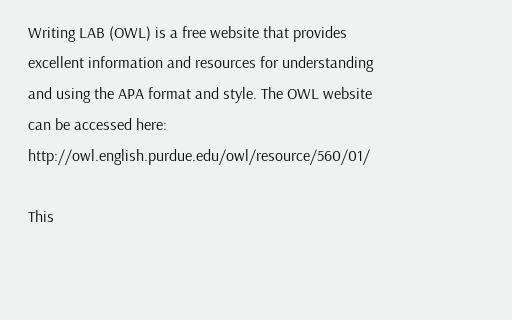Writing LAB (OWL) is a free website that provides excellent information and resources for understanding and using the APA format and style. The OWL website can be accessed here: http://owl.english.purdue.edu/owl/resource/560/01/

This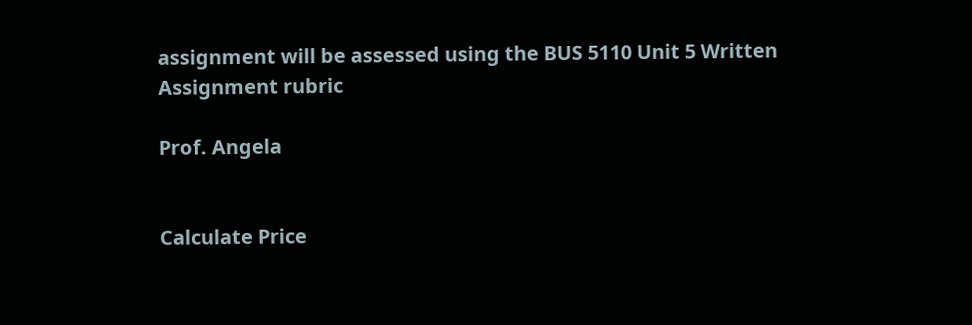assignment will be assessed using the BUS 5110 Unit 5 Written Assignment rubric

Prof. Angela


Calculate Price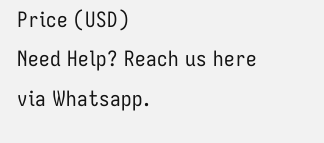Price (USD)
Need Help? Reach us here via Whatsapp.